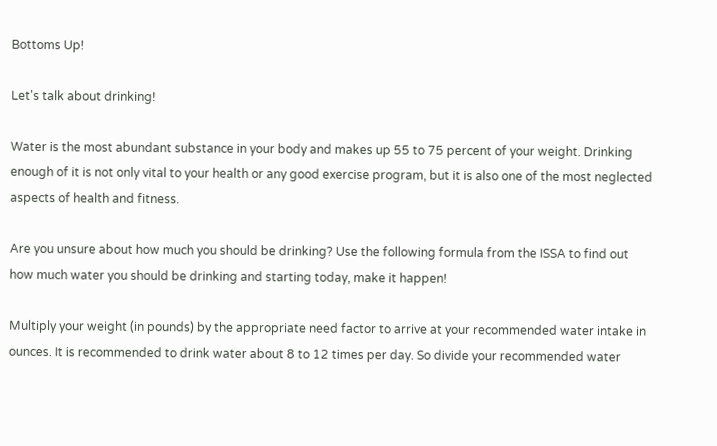Bottoms Up!

Let's talk about drinking!

Water is the most abundant substance in your body and makes up 55 to 75 percent of your weight. Drinking enough of it is not only vital to your health or any good exercise program, but it is also one of the most neglected aspects of health and fitness.

Are you unsure about how much you should be drinking? Use the following formula from the ISSA to find out how much water you should be drinking and starting today, make it happen!

Multiply your weight (in pounds) by the appropriate need factor to arrive at your recommended water intake in ounces. It is recommended to drink water about 8 to 12 times per day. So divide your recommended water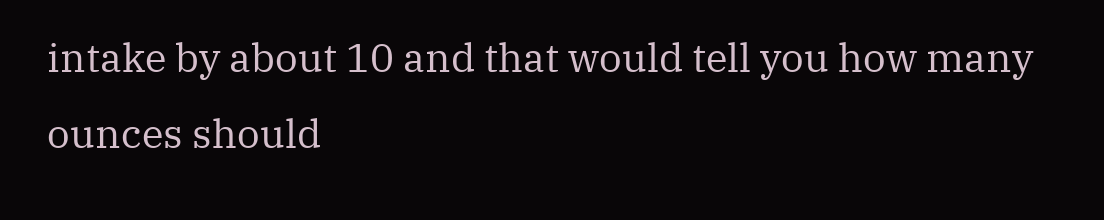intake by about 10 and that would tell you how many ounces should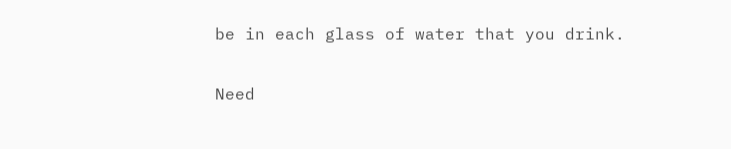be in each glass of water that you drink.

Need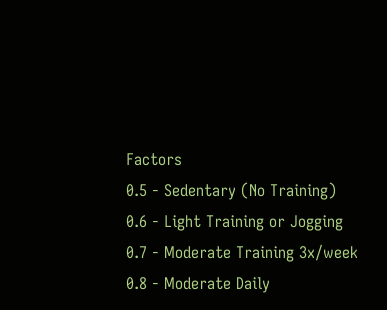Factors
0.5 - Sedentary (No Training)
0.6 - Light Training or Jogging
0.7 - Moderate Training 3x/week
0.8 - Moderate Daily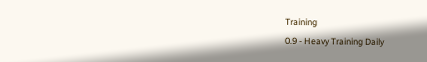Training
0.9 - Heavy Training Daily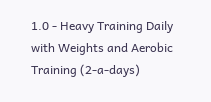1.0 - Heavy Training Daily with Weights and Aerobic Training (2-a-days)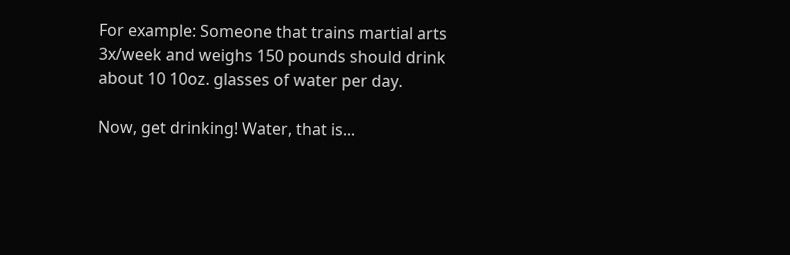For example: Someone that trains martial arts 3x/week and weighs 150 pounds should drink about 10 10oz. glasses of water per day.

Now, get drinking! Water, that is...